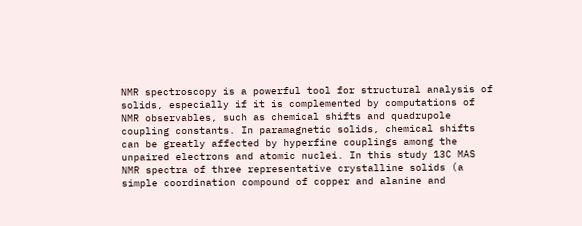NMR spectroscopy is a powerful tool for structural analysis of solids, especially if it is complemented by computations of NMR observables, such as chemical shifts and quadrupole coupling constants. In paramagnetic solids, chemical shifts can be greatly affected by hyperfine couplings among the unpaired electrons and atomic nuclei. In this study 13C MAS NMR spectra of three representative crystalline solids (a simple coordination compound of copper and alanine and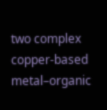two complex copper-based metal–organic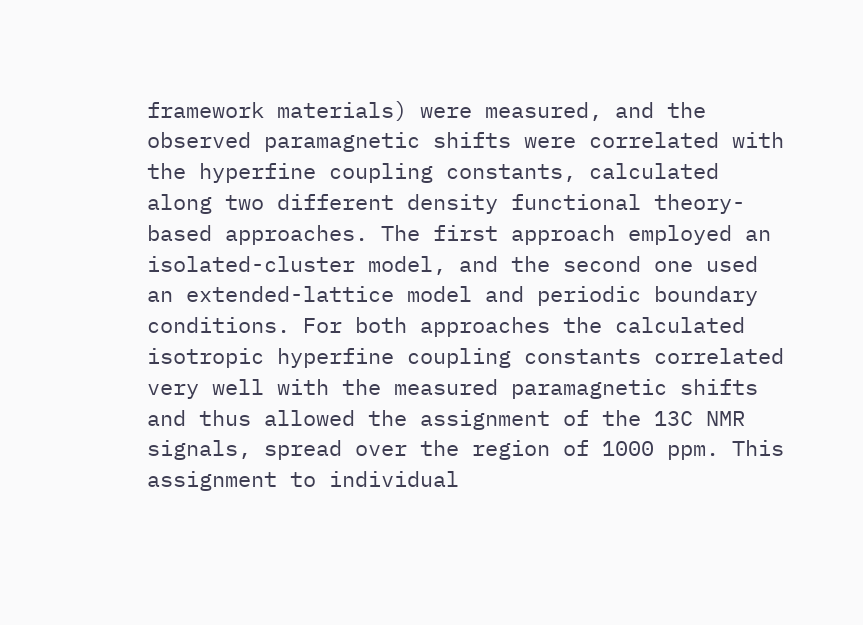framework materials) were measured, and the observed paramagnetic shifts were correlated with the hyperfine coupling constants, calculated along two different density functional theory-based approaches. The first approach employed an isolated-cluster model, and the second one used an extended-lattice model and periodic boundary conditions. For both approaches the calculated isotropic hyperfine coupling constants correlated very well with the measured paramagnetic shifts and thus allowed the assignment of the 13C NMR signals, spread over the region of 1000 ppm. This assignment to individual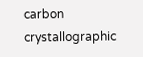carbon crystallographic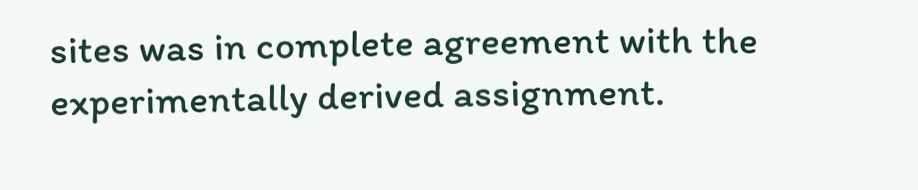sites was in complete agreement with the experimentally derived assignment.